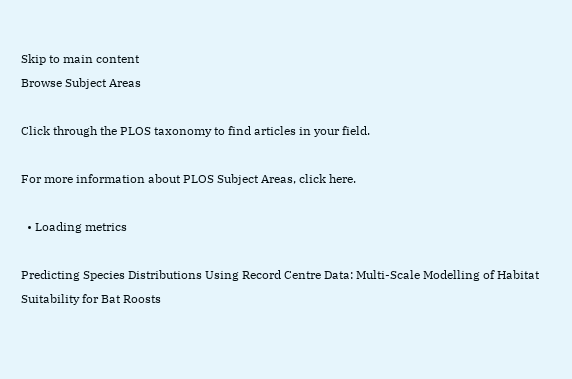Skip to main content
Browse Subject Areas

Click through the PLOS taxonomy to find articles in your field.

For more information about PLOS Subject Areas, click here.

  • Loading metrics

Predicting Species Distributions Using Record Centre Data: Multi-Scale Modelling of Habitat Suitability for Bat Roosts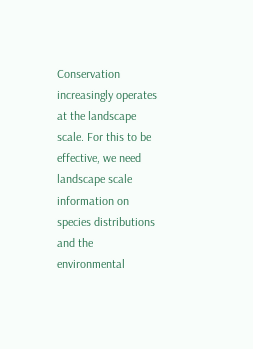Conservation increasingly operates at the landscape scale. For this to be effective, we need landscape scale information on species distributions and the environmental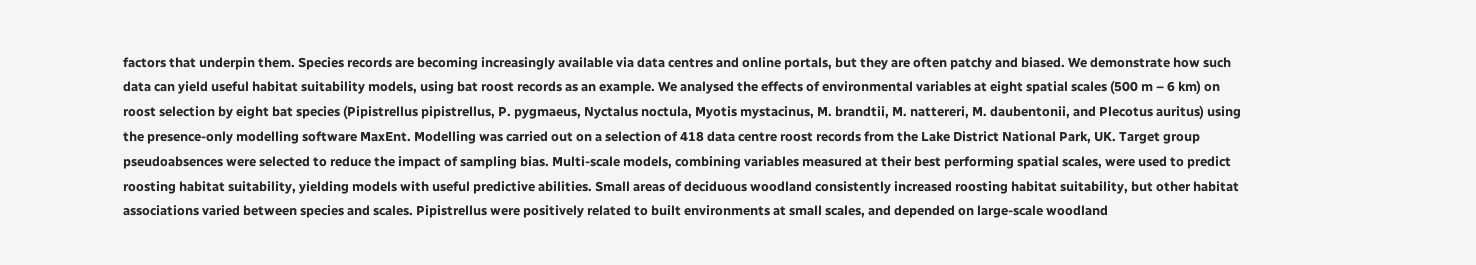factors that underpin them. Species records are becoming increasingly available via data centres and online portals, but they are often patchy and biased. We demonstrate how such data can yield useful habitat suitability models, using bat roost records as an example. We analysed the effects of environmental variables at eight spatial scales (500 m – 6 km) on roost selection by eight bat species (Pipistrellus pipistrellus, P. pygmaeus, Nyctalus noctula, Myotis mystacinus, M. brandtii, M. nattereri, M. daubentonii, and Plecotus auritus) using the presence-only modelling software MaxEnt. Modelling was carried out on a selection of 418 data centre roost records from the Lake District National Park, UK. Target group pseudoabsences were selected to reduce the impact of sampling bias. Multi-scale models, combining variables measured at their best performing spatial scales, were used to predict roosting habitat suitability, yielding models with useful predictive abilities. Small areas of deciduous woodland consistently increased roosting habitat suitability, but other habitat associations varied between species and scales. Pipistrellus were positively related to built environments at small scales, and depended on large-scale woodland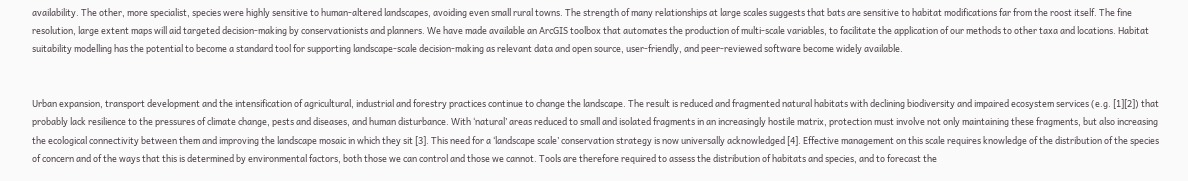availability. The other, more specialist, species were highly sensitive to human-altered landscapes, avoiding even small rural towns. The strength of many relationships at large scales suggests that bats are sensitive to habitat modifications far from the roost itself. The fine resolution, large extent maps will aid targeted decision-making by conservationists and planners. We have made available an ArcGIS toolbox that automates the production of multi-scale variables, to facilitate the application of our methods to other taxa and locations. Habitat suitability modelling has the potential to become a standard tool for supporting landscape-scale decision-making as relevant data and open source, user-friendly, and peer-reviewed software become widely available.


Urban expansion, transport development and the intensification of agricultural, industrial and forestry practices continue to change the landscape. The result is reduced and fragmented natural habitats with declining biodiversity and impaired ecosystem services (e.g. [1][2]) that probably lack resilience to the pressures of climate change, pests and diseases, and human disturbance. With ‘natural’ areas reduced to small and isolated fragments in an increasingly hostile matrix, protection must involve not only maintaining these fragments, but also increasing the ecological connectivity between them and improving the landscape mosaic in which they sit [3]. This need for a ‘landscape scale’ conservation strategy is now universally acknowledged [4]. Effective management on this scale requires knowledge of the distribution of the species of concern and of the ways that this is determined by environmental factors, both those we can control and those we cannot. Tools are therefore required to assess the distribution of habitats and species, and to forecast the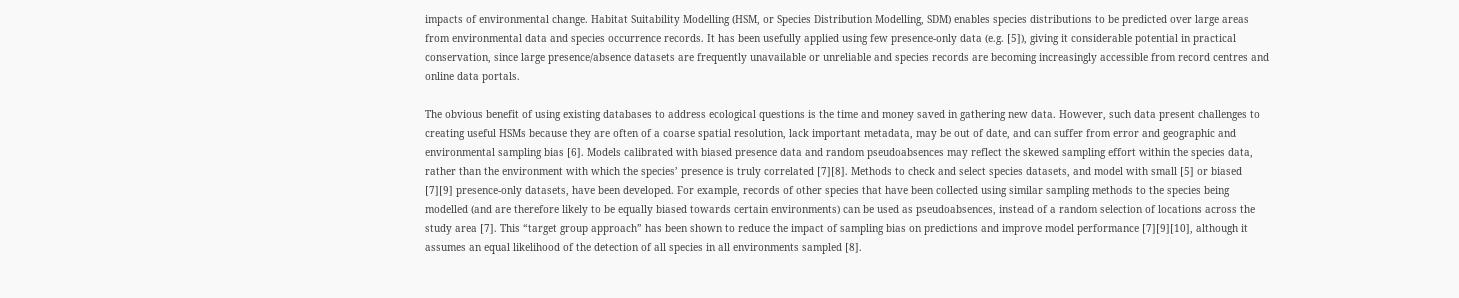impacts of environmental change. Habitat Suitability Modelling (HSM, or Species Distribution Modelling, SDM) enables species distributions to be predicted over large areas from environmental data and species occurrence records. It has been usefully applied using few presence-only data (e.g. [5]), giving it considerable potential in practical conservation, since large presence/absence datasets are frequently unavailable or unreliable and species records are becoming increasingly accessible from record centres and online data portals.

The obvious benefit of using existing databases to address ecological questions is the time and money saved in gathering new data. However, such data present challenges to creating useful HSMs because they are often of a coarse spatial resolution, lack important metadata, may be out of date, and can suffer from error and geographic and environmental sampling bias [6]. Models calibrated with biased presence data and random pseudoabsences may reflect the skewed sampling effort within the species data, rather than the environment with which the species’ presence is truly correlated [7][8]. Methods to check and select species datasets, and model with small [5] or biased [7][9] presence-only datasets, have been developed. For example, records of other species that have been collected using similar sampling methods to the species being modelled (and are therefore likely to be equally biased towards certain environments) can be used as pseudoabsences, instead of a random selection of locations across the study area [7]. This “target group approach” has been shown to reduce the impact of sampling bias on predictions and improve model performance [7][9][10], although it assumes an equal likelihood of the detection of all species in all environments sampled [8].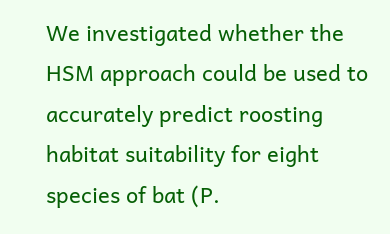We investigated whether the HSM approach could be used to accurately predict roosting habitat suitability for eight species of bat (P.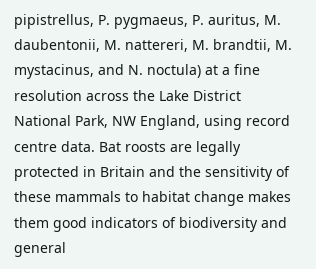pipistrellus, P. pygmaeus, P. auritus, M. daubentonii, M. nattereri, M. brandtii, M. mystacinus, and N. noctula) at a fine resolution across the Lake District National Park, NW England, using record centre data. Bat roosts are legally protected in Britain and the sensitivity of these mammals to habitat change makes them good indicators of biodiversity and general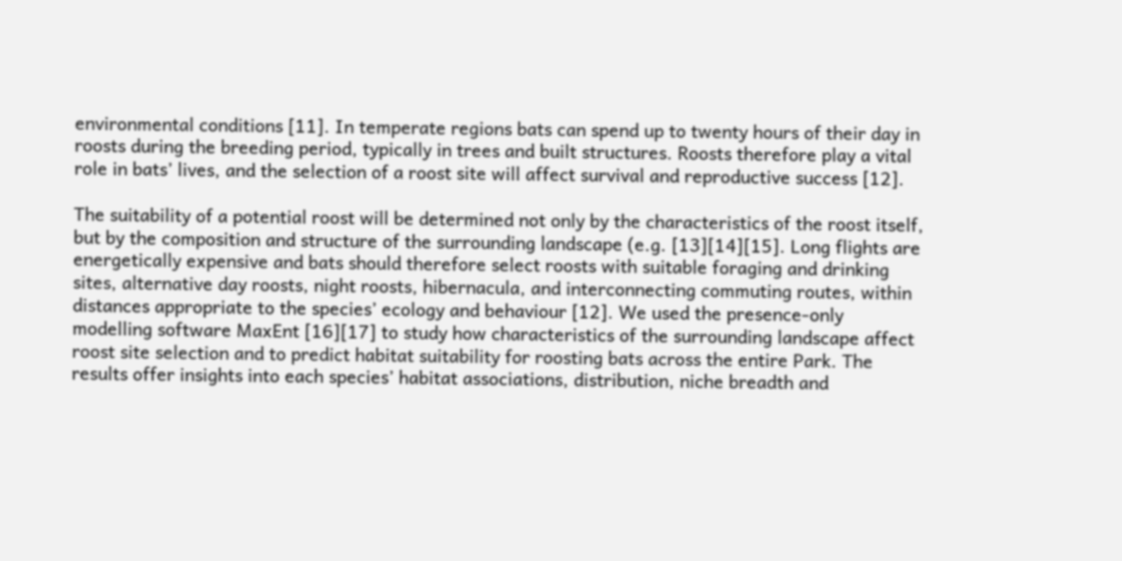environmental conditions [11]. In temperate regions bats can spend up to twenty hours of their day in roosts during the breeding period, typically in trees and built structures. Roosts therefore play a vital role in bats’ lives, and the selection of a roost site will affect survival and reproductive success [12].

The suitability of a potential roost will be determined not only by the characteristics of the roost itself, but by the composition and structure of the surrounding landscape (e.g. [13][14][15]. Long flights are energetically expensive and bats should therefore select roosts with suitable foraging and drinking sites, alternative day roosts, night roosts, hibernacula, and interconnecting commuting routes, within distances appropriate to the species’ ecology and behaviour [12]. We used the presence-only modelling software MaxEnt [16][17] to study how characteristics of the surrounding landscape affect roost site selection and to predict habitat suitability for roosting bats across the entire Park. The results offer insights into each species’ habitat associations, distribution, niche breadth and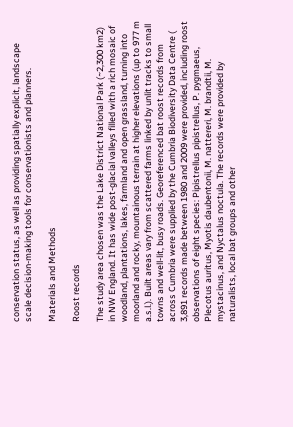conservation status, as well as providing spatially explicit, landscape scale decision-making tools for conservationists and planners.

Materials and Methods

Roost records

The study area chosen was the Lake District National Park (~2,300 km2) in NW England. It has wide post-glacial valleys filled with a rich mosaic of woodland, plantations, lakes, farmland and open grassland, turning into moorland and rocky, mountainous terrain at higher elevations (up to 977 m a.s.l.). Built areas vary from scattered farms linked by unlit tracks to small towns and well-lit, busy roads. Georeferenced bat roost records from across Cumbria were supplied by the Cumbria Biodiversity Data Centre ( 3,891 records made between 1980 and 2009 were provided, including roost observations of eight species: Pipistrellus pipistrellus, P. pygmaeus, Plecotus auritus, Myotis daubentonii, M. nattereri, M. brandtii, M. mystacinus, and Nyctalus noctula. The records were provided by naturalists, local bat groups and other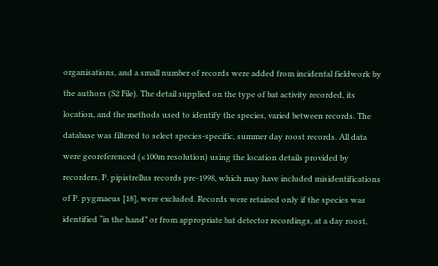organisations, and a small number of records were added from incidental fieldwork by the authors (S2 File). The detail supplied on the type of bat activity recorded, its location, and the methods used to identify the species, varied between records. The database was filtered to select species-specific, summer day roost records. All data were georeferenced (≤100m resolution) using the location details provided by recorders. P. pipistrellus records pre-1998, which may have included misidentifications of P. pygmaeus [18], were excluded. Records were retained only if the species was identified “in the hand” or from appropriate bat detector recordings, at a day roost,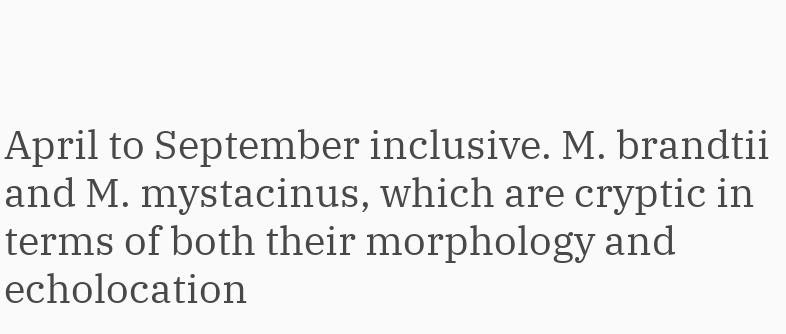April to September inclusive. M. brandtii and M. mystacinus, which are cryptic in terms of both their morphology and echolocation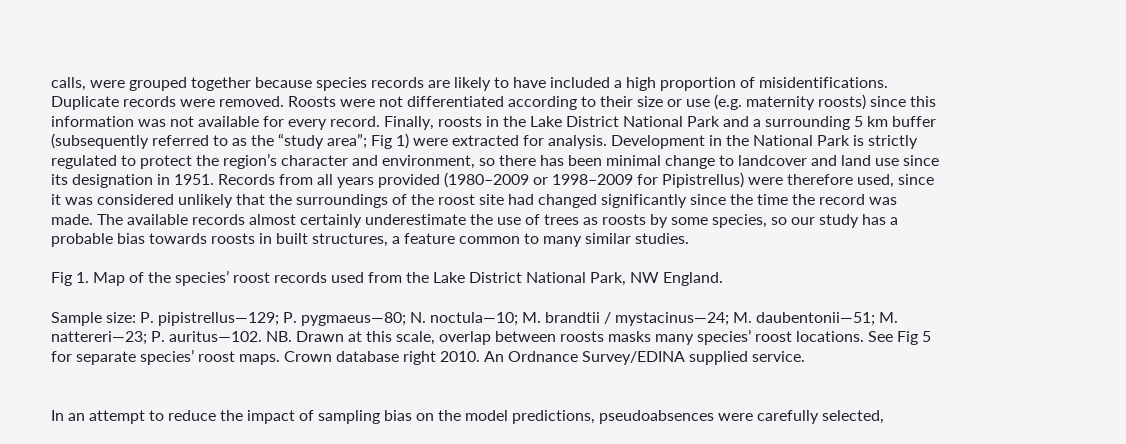calls, were grouped together because species records are likely to have included a high proportion of misidentifications. Duplicate records were removed. Roosts were not differentiated according to their size or use (e.g. maternity roosts) since this information was not available for every record. Finally, roosts in the Lake District National Park and a surrounding 5 km buffer (subsequently referred to as the “study area”; Fig 1) were extracted for analysis. Development in the National Park is strictly regulated to protect the region’s character and environment, so there has been minimal change to landcover and land use since its designation in 1951. Records from all years provided (1980–2009 or 1998–2009 for Pipistrellus) were therefore used, since it was considered unlikely that the surroundings of the roost site had changed significantly since the time the record was made. The available records almost certainly underestimate the use of trees as roosts by some species, so our study has a probable bias towards roosts in built structures, a feature common to many similar studies.

Fig 1. Map of the species’ roost records used from the Lake District National Park, NW England.

Sample size: P. pipistrellus—129; P. pygmaeus—80; N. noctula—10; M. brandtii / mystacinus—24; M. daubentonii—51; M. nattereri—23; P. auritus—102. NB. Drawn at this scale, overlap between roosts masks many species’ roost locations. See Fig 5 for separate species’ roost maps. Crown database right 2010. An Ordnance Survey/EDINA supplied service.


In an attempt to reduce the impact of sampling bias on the model predictions, pseudoabsences were carefully selected,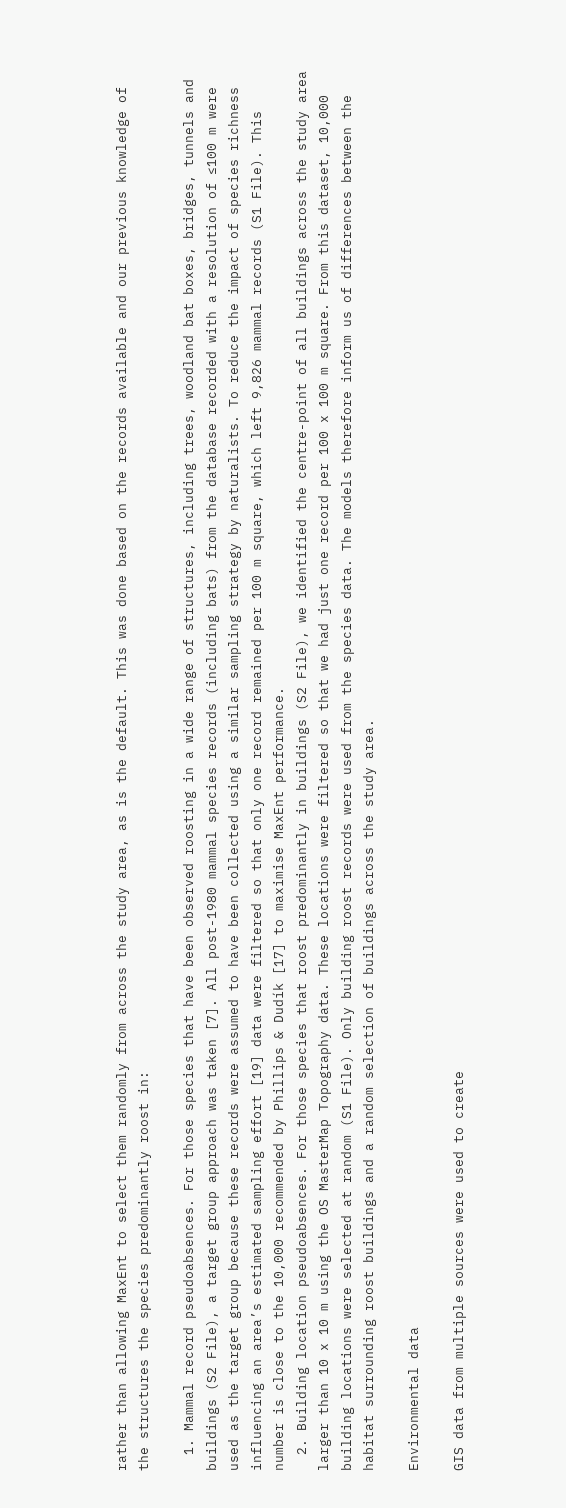rather than allowing MaxEnt to select them randomly from across the study area, as is the default. This was done based on the records available and our previous knowledge of the structures the species predominantly roost in:

  1. Mammal record pseudoabsences. For those species that have been observed roosting in a wide range of structures, including trees, woodland bat boxes, bridges, tunnels and buildings (S2 File), a target group approach was taken [7]. All post-1980 mammal species records (including bats) from the database recorded with a resolution of ≤100 m were used as the target group because these records were assumed to have been collected using a similar sampling strategy by naturalists. To reduce the impact of species richness influencing an area’s estimated sampling effort [19] data were filtered so that only one record remained per 100 m square, which left 9,826 mammal records (S1 File). This number is close to the 10,000 recommended by Phillips & Dudík [17] to maximise MaxEnt performance.
  2. Building location pseudoabsences. For those species that roost predominantly in buildings (S2 File), we identified the centre-point of all buildings across the study area larger than 10 x 10 m using the OS MasterMap Topography data. These locations were filtered so that we had just one record per 100 x 100 m square. From this dataset, 10,000 building locations were selected at random (S1 File). Only building roost records were used from the species data. The models therefore inform us of differences between the habitat surrounding roost buildings and a random selection of buildings across the study area.

Environmental data

GIS data from multiple sources were used to create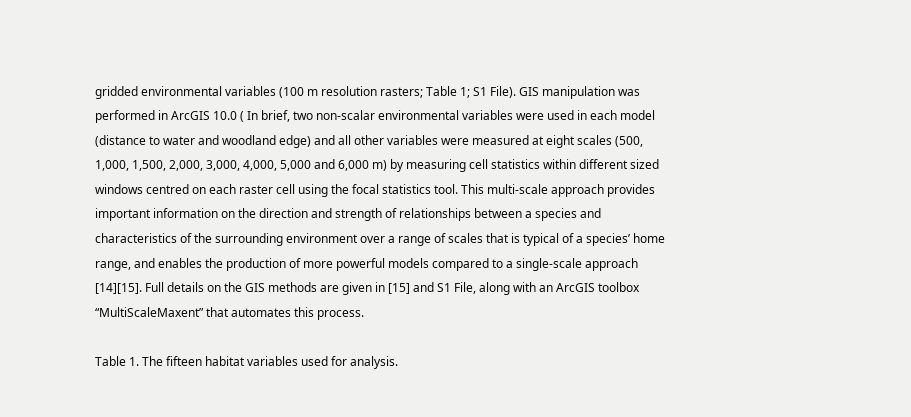gridded environmental variables (100 m resolution rasters; Table 1; S1 File). GIS manipulation was performed in ArcGIS 10.0 ( In brief, two non-scalar environmental variables were used in each model (distance to water and woodland edge) and all other variables were measured at eight scales (500, 1,000, 1,500, 2,000, 3,000, 4,000, 5,000 and 6,000 m) by measuring cell statistics within different sized windows centred on each raster cell using the focal statistics tool. This multi-scale approach provides important information on the direction and strength of relationships between a species and characteristics of the surrounding environment over a range of scales that is typical of a species’ home range, and enables the production of more powerful models compared to a single-scale approach [14][15]. Full details on the GIS methods are given in [15] and S1 File, along with an ArcGIS toolbox “MultiScaleMaxent” that automates this process.

Table 1. The fifteen habitat variables used for analysis.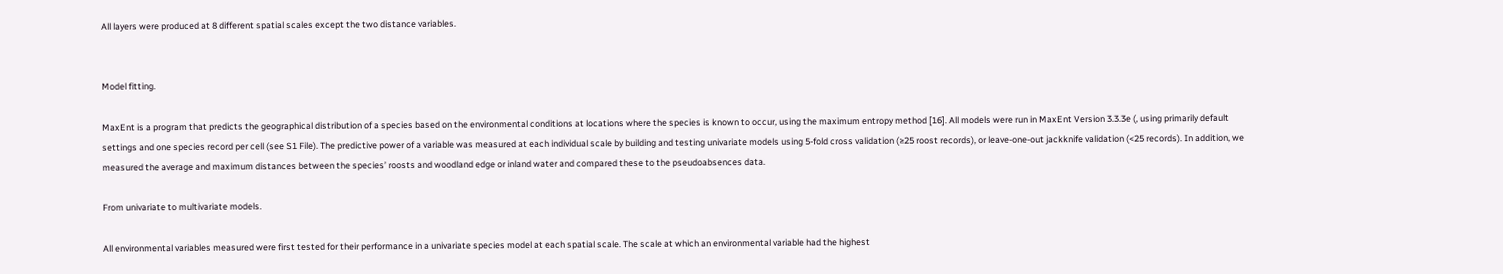All layers were produced at 8 different spatial scales except the two distance variables.


Model fitting.

MaxEnt is a program that predicts the geographical distribution of a species based on the environmental conditions at locations where the species is known to occur, using the maximum entropy method [16]. All models were run in MaxEnt Version 3.3.3e (, using primarily default settings and one species record per cell (see S1 File). The predictive power of a variable was measured at each individual scale by building and testing univariate models using 5-fold cross validation (≥25 roost records), or leave-one-out jackknife validation (<25 records). In addition, we measured the average and maximum distances between the species’ roosts and woodland edge or inland water and compared these to the pseudoabsences data.

From univariate to multivariate models.

All environmental variables measured were first tested for their performance in a univariate species model at each spatial scale. The scale at which an environmental variable had the highest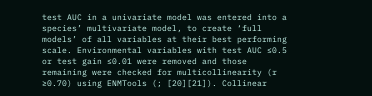test AUC in a univariate model was entered into a species’ multivariate model, to create ‘full models’ of all variables at their best performing scale. Environmental variables with test AUC ≤0.5 or test gain ≤0.01 were removed and those remaining were checked for multicollinearity (r ≥0.70) using ENMTools (; [20][21]). Collinear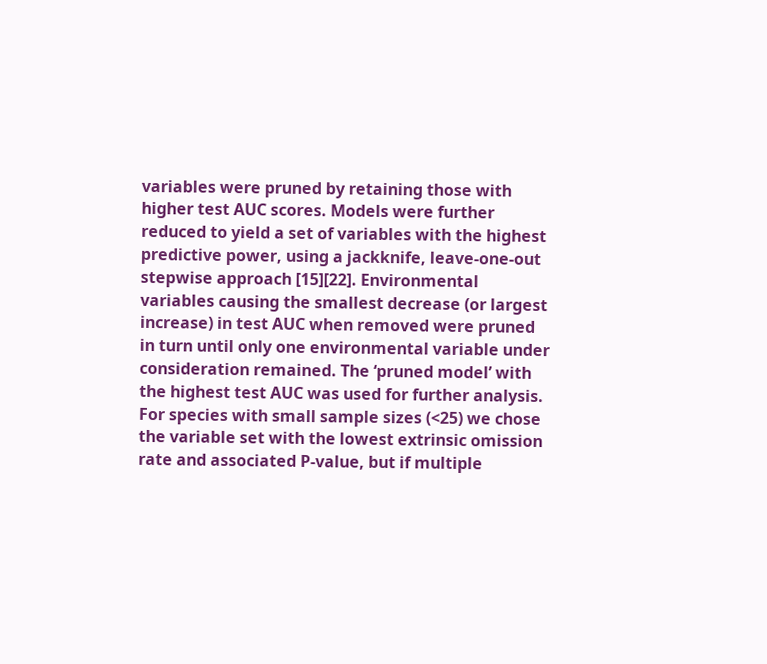variables were pruned by retaining those with higher test AUC scores. Models were further reduced to yield a set of variables with the highest predictive power, using a jackknife, leave-one-out stepwise approach [15][22]. Environmental variables causing the smallest decrease (or largest increase) in test AUC when removed were pruned in turn until only one environmental variable under consideration remained. The ‘pruned model’ with the highest test AUC was used for further analysis. For species with small sample sizes (<25) we chose the variable set with the lowest extrinsic omission rate and associated P-value, but if multiple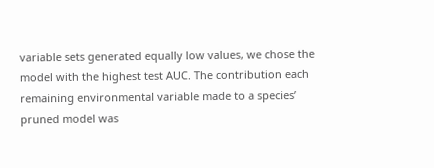variable sets generated equally low values, we chose the model with the highest test AUC. The contribution each remaining environmental variable made to a species’ pruned model was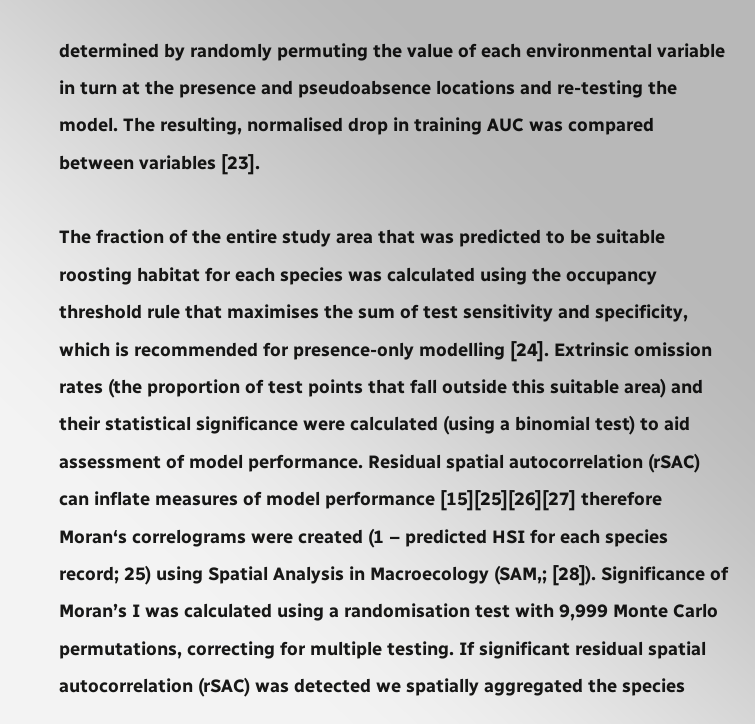determined by randomly permuting the value of each environmental variable in turn at the presence and pseudoabsence locations and re-testing the model. The resulting, normalised drop in training AUC was compared between variables [23].

The fraction of the entire study area that was predicted to be suitable roosting habitat for each species was calculated using the occupancy threshold rule that maximises the sum of test sensitivity and specificity, which is recommended for presence-only modelling [24]. Extrinsic omission rates (the proportion of test points that fall outside this suitable area) and their statistical significance were calculated (using a binomial test) to aid assessment of model performance. Residual spatial autocorrelation (rSAC) can inflate measures of model performance [15][25][26][27] therefore Moran‘s correlograms were created (1 – predicted HSI for each species record; 25) using Spatial Analysis in Macroecology (SAM,; [28]). Significance of Moran’s I was calculated using a randomisation test with 9,999 Monte Carlo permutations, correcting for multiple testing. If significant residual spatial autocorrelation (rSAC) was detected we spatially aggregated the species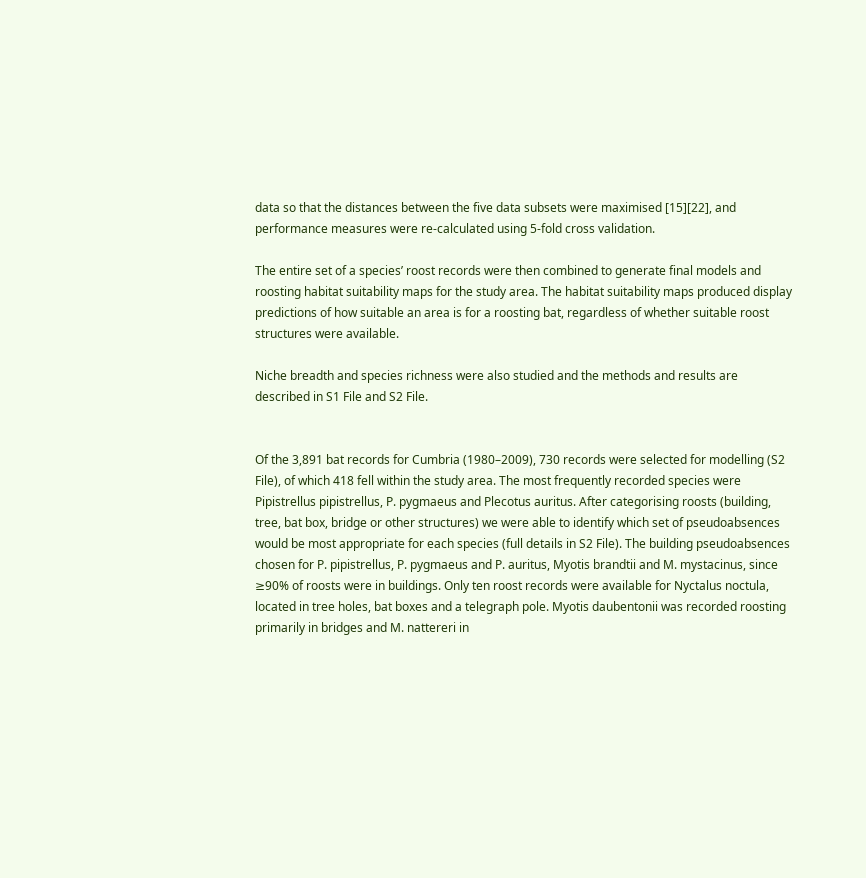data so that the distances between the five data subsets were maximised [15][22], and performance measures were re-calculated using 5-fold cross validation.

The entire set of a species’ roost records were then combined to generate final models and roosting habitat suitability maps for the study area. The habitat suitability maps produced display predictions of how suitable an area is for a roosting bat, regardless of whether suitable roost structures were available.

Niche breadth and species richness were also studied and the methods and results are described in S1 File and S2 File.


Of the 3,891 bat records for Cumbria (1980–2009), 730 records were selected for modelling (S2 File), of which 418 fell within the study area. The most frequently recorded species were Pipistrellus pipistrellus, P. pygmaeus and Plecotus auritus. After categorising roosts (building, tree, bat box, bridge or other structures) we were able to identify which set of pseudoabsences would be most appropriate for each species (full details in S2 File). The building pseudoabsences chosen for P. pipistrellus, P. pygmaeus and P. auritus, Myotis brandtii and M. mystacinus, since ≥90% of roosts were in buildings. Only ten roost records were available for Nyctalus noctula, located in tree holes, bat boxes and a telegraph pole. Myotis daubentonii was recorded roosting primarily in bridges and M. nattereri in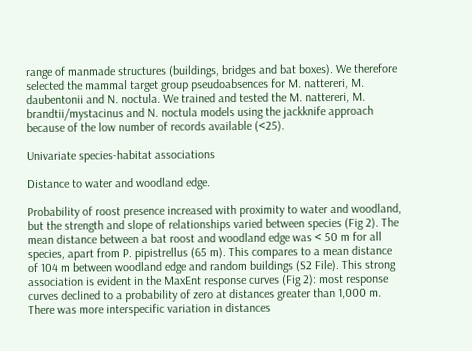range of manmade structures (buildings, bridges and bat boxes). We therefore selected the mammal target group pseudoabsences for M. nattereri, M. daubentonii and N. noctula. We trained and tested the M. nattereri, M. brandtii/mystacinus and N. noctula models using the jackknife approach because of the low number of records available (<25).

Univariate species-habitat associations

Distance to water and woodland edge.

Probability of roost presence increased with proximity to water and woodland, but the strength and slope of relationships varied between species (Fig 2). The mean distance between a bat roost and woodland edge was < 50 m for all species, apart from P. pipistrellus (65 m). This compares to a mean distance of 104 m between woodland edge and random buildings (S2 File). This strong association is evident in the MaxEnt response curves (Fig 2): most response curves declined to a probability of zero at distances greater than 1,000 m. There was more interspecific variation in distances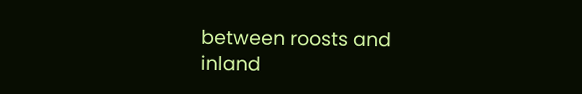between roosts and inland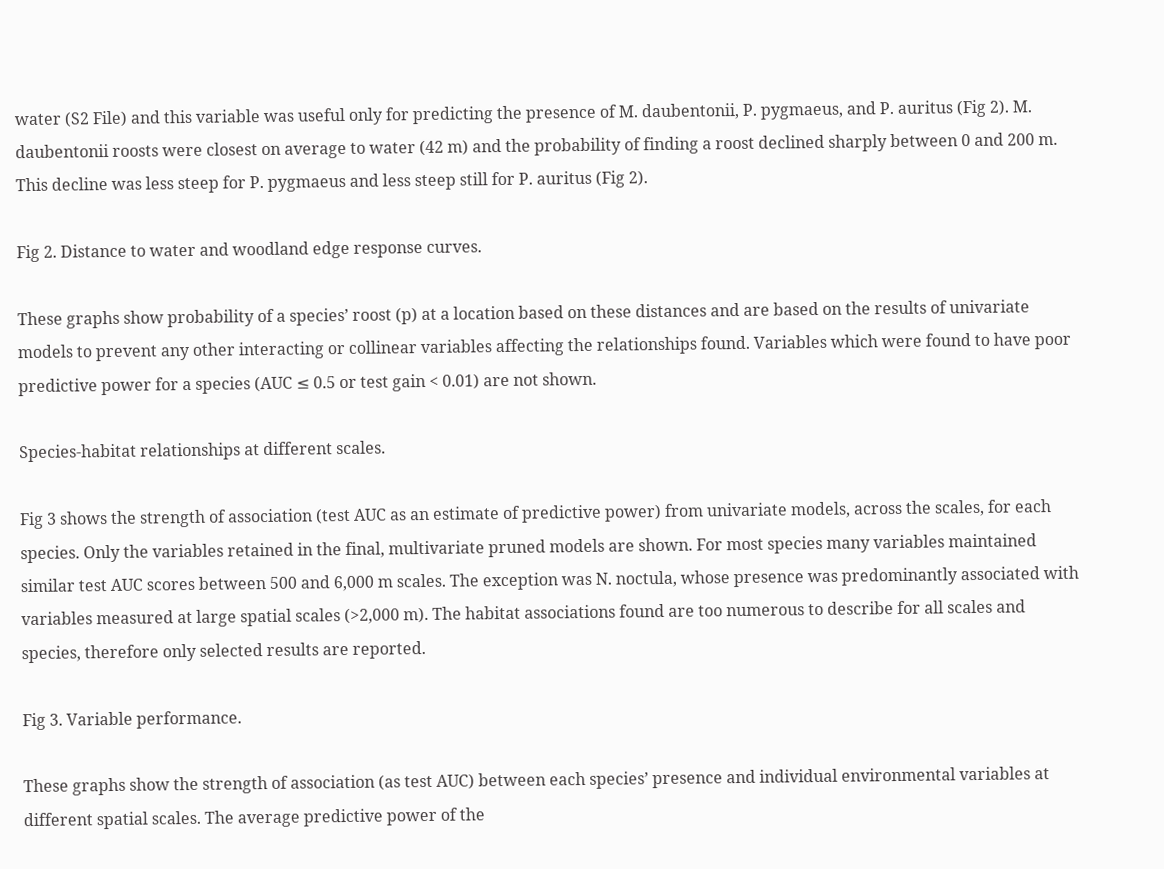water (S2 File) and this variable was useful only for predicting the presence of M. daubentonii, P. pygmaeus, and P. auritus (Fig 2). M. daubentonii roosts were closest on average to water (42 m) and the probability of finding a roost declined sharply between 0 and 200 m. This decline was less steep for P. pygmaeus and less steep still for P. auritus (Fig 2).

Fig 2. Distance to water and woodland edge response curves.

These graphs show probability of a species’ roost (p) at a location based on these distances and are based on the results of univariate models to prevent any other interacting or collinear variables affecting the relationships found. Variables which were found to have poor predictive power for a species (AUC ≤ 0.5 or test gain < 0.01) are not shown.

Species-habitat relationships at different scales.

Fig 3 shows the strength of association (test AUC as an estimate of predictive power) from univariate models, across the scales, for each species. Only the variables retained in the final, multivariate pruned models are shown. For most species many variables maintained similar test AUC scores between 500 and 6,000 m scales. The exception was N. noctula, whose presence was predominantly associated with variables measured at large spatial scales (>2,000 m). The habitat associations found are too numerous to describe for all scales and species, therefore only selected results are reported.

Fig 3. Variable performance.

These graphs show the strength of association (as test AUC) between each species’ presence and individual environmental variables at different spatial scales. The average predictive power of the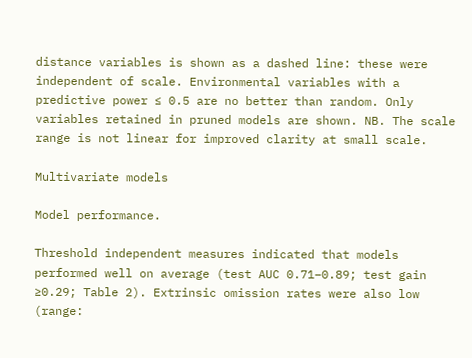distance variables is shown as a dashed line: these were independent of scale. Environmental variables with a predictive power ≤ 0.5 are no better than random. Only variables retained in pruned models are shown. NB. The scale range is not linear for improved clarity at small scale.

Multivariate models

Model performance.

Threshold independent measures indicated that models performed well on average (test AUC 0.71–0.89; test gain ≥0.29; Table 2). Extrinsic omission rates were also low (range: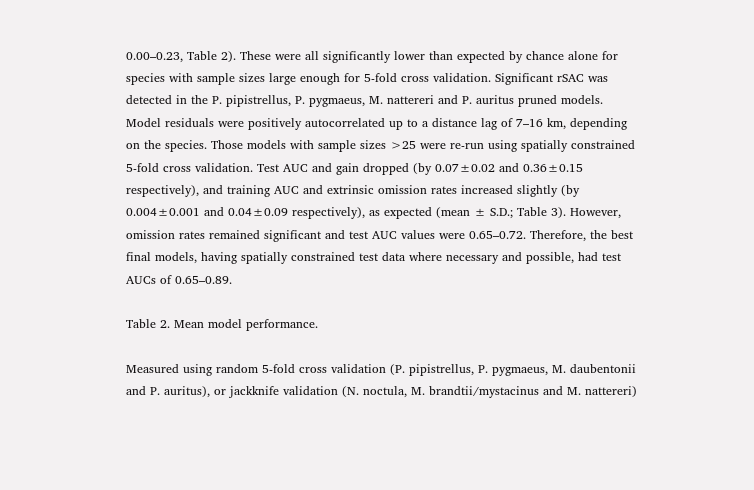0.00–0.23, Table 2). These were all significantly lower than expected by chance alone for species with sample sizes large enough for 5-fold cross validation. Significant rSAC was detected in the P. pipistrellus, P. pygmaeus, M. nattereri and P. auritus pruned models. Model residuals were positively autocorrelated up to a distance lag of 7–16 km, depending on the species. Those models with sample sizes >25 were re-run using spatially constrained 5-fold cross validation. Test AUC and gain dropped (by 0.07±0.02 and 0.36±0.15 respectively), and training AUC and extrinsic omission rates increased slightly (by 0.004±0.001 and 0.04±0.09 respectively), as expected (mean ± S.D.; Table 3). However, omission rates remained significant and test AUC values were 0.65–0.72. Therefore, the best final models, having spatially constrained test data where necessary and possible, had test AUCs of 0.65–0.89.

Table 2. Mean model performance.

Measured using random 5-fold cross validation (P. pipistrellus, P. pygmaeus, M. daubentonii and P. auritus), or jackknife validation (N. noctula, M. brandtii/mystacinus and M. nattereri)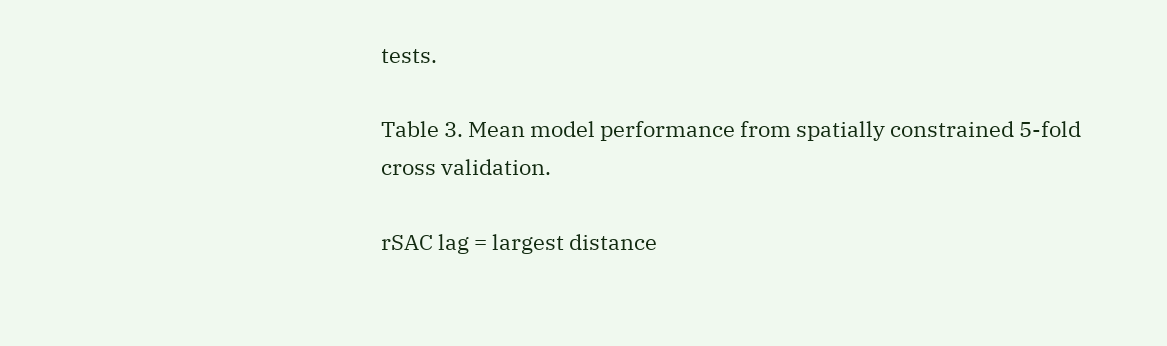tests.

Table 3. Mean model performance from spatially constrained 5-fold cross validation.

rSAC lag = largest distance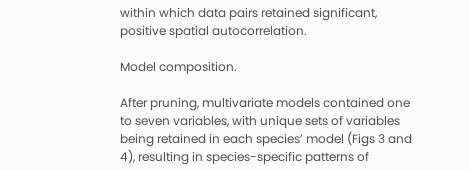within which data pairs retained significant, positive spatial autocorrelation.

Model composition.

After pruning, multivariate models contained one to seven variables, with unique sets of variables being retained in each species’ model (Figs 3 and 4), resulting in species-specific patterns of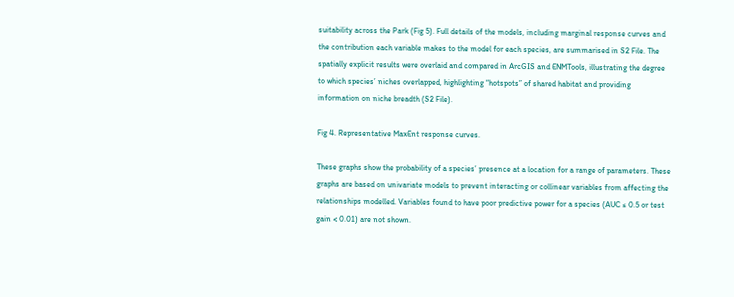suitability across the Park (Fig 5). Full details of the models, including marginal response curves and the contribution each variable makes to the model for each species, are summarised in S2 File. The spatially explicit results were overlaid and compared in ArcGIS and ENMTools, illustrating the degree to which species’ niches overlapped, highlighting “hotspots” of shared habitat and providing information on niche breadth (S2 File).

Fig 4. Representative MaxEnt response curves.

These graphs show the probability of a species’ presence at a location for a range of parameters. These graphs are based on univariate models to prevent interacting or collinear variables from affecting the relationships modelled. Variables found to have poor predictive power for a species (AUC ≤ 0.5 or test gain < 0.01) are not shown.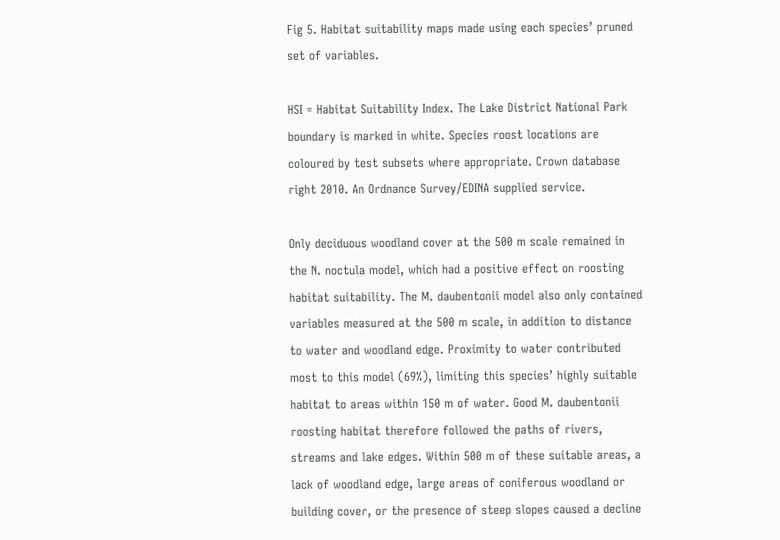Fig 5. Habitat suitability maps made using each species’ pruned set of variables.

HSI = Habitat Suitability Index. The Lake District National Park boundary is marked in white. Species roost locations are coloured by test subsets where appropriate. Crown database right 2010. An Ordnance Survey/EDINA supplied service.

Only deciduous woodland cover at the 500 m scale remained in the N. noctula model, which had a positive effect on roosting habitat suitability. The M. daubentonii model also only contained variables measured at the 500 m scale, in addition to distance to water and woodland edge. Proximity to water contributed most to this model (69%), limiting this species’ highly suitable habitat to areas within 150 m of water. Good M. daubentonii roosting habitat therefore followed the paths of rivers, streams and lake edges. Within 500 m of these suitable areas, a lack of woodland edge, large areas of coniferous woodland or building cover, or the presence of steep slopes caused a decline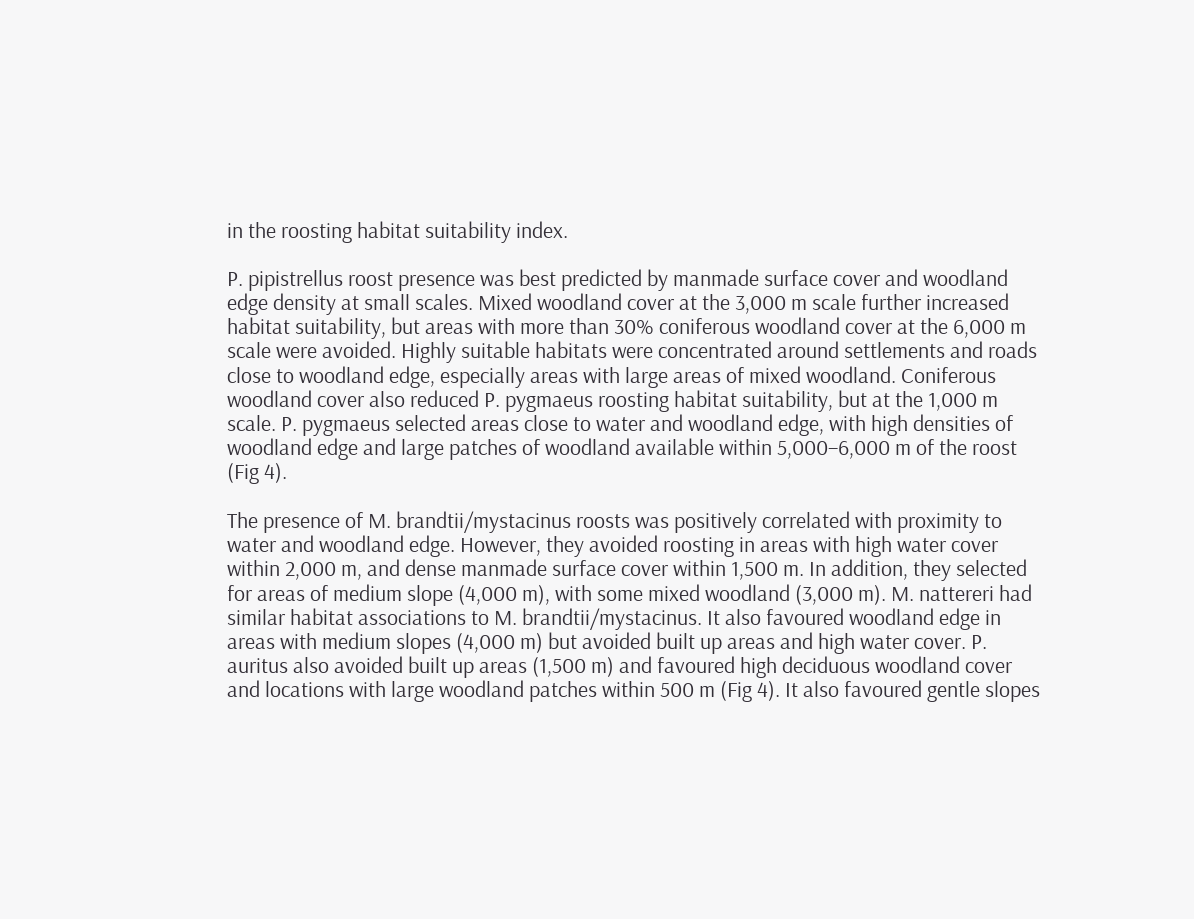in the roosting habitat suitability index.

P. pipistrellus roost presence was best predicted by manmade surface cover and woodland edge density at small scales. Mixed woodland cover at the 3,000 m scale further increased habitat suitability, but areas with more than 30% coniferous woodland cover at the 6,000 m scale were avoided. Highly suitable habitats were concentrated around settlements and roads close to woodland edge, especially areas with large areas of mixed woodland. Coniferous woodland cover also reduced P. pygmaeus roosting habitat suitability, but at the 1,000 m scale. P. pygmaeus selected areas close to water and woodland edge, with high densities of woodland edge and large patches of woodland available within 5,000–6,000 m of the roost (Fig 4).

The presence of M. brandtii/mystacinus roosts was positively correlated with proximity to water and woodland edge. However, they avoided roosting in areas with high water cover within 2,000 m, and dense manmade surface cover within 1,500 m. In addition, they selected for areas of medium slope (4,000 m), with some mixed woodland (3,000 m). M. nattereri had similar habitat associations to M. brandtii/mystacinus. It also favoured woodland edge in areas with medium slopes (4,000 m) but avoided built up areas and high water cover. P. auritus also avoided built up areas (1,500 m) and favoured high deciduous woodland cover and locations with large woodland patches within 500 m (Fig 4). It also favoured gentle slopes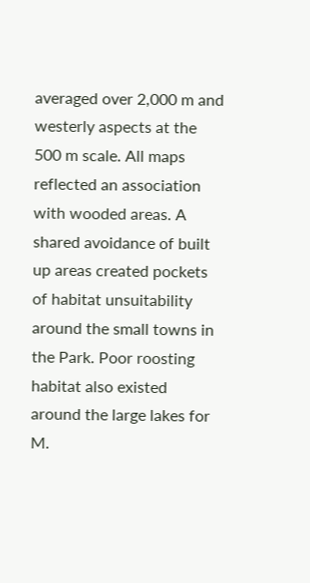averaged over 2,000 m and westerly aspects at the 500 m scale. All maps reflected an association with wooded areas. A shared avoidance of built up areas created pockets of habitat unsuitability around the small towns in the Park. Poor roosting habitat also existed around the large lakes for M.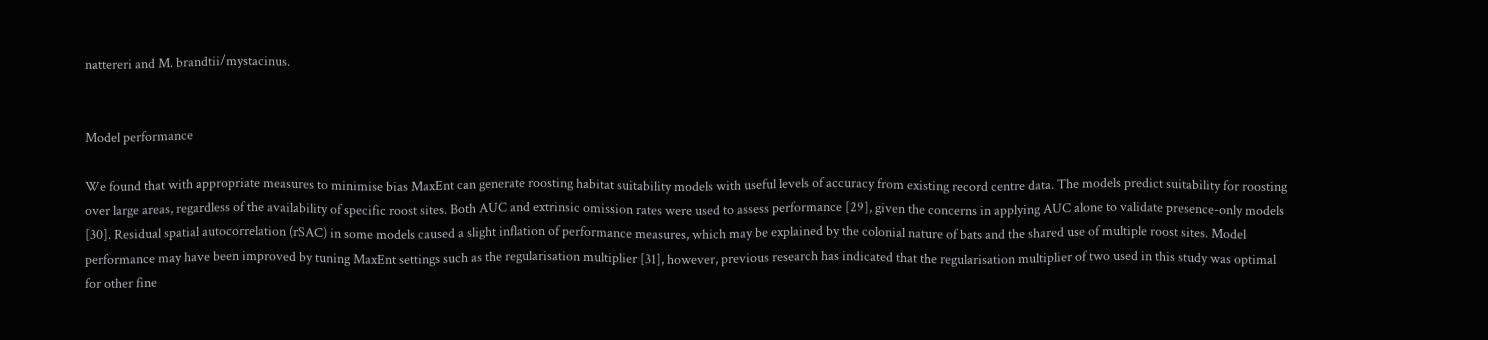nattereri and M. brandtii/mystacinus.


Model performance

We found that with appropriate measures to minimise bias MaxEnt can generate roosting habitat suitability models with useful levels of accuracy from existing record centre data. The models predict suitability for roosting over large areas, regardless of the availability of specific roost sites. Both AUC and extrinsic omission rates were used to assess performance [29], given the concerns in applying AUC alone to validate presence-only models [30]. Residual spatial autocorrelation (rSAC) in some models caused a slight inflation of performance measures, which may be explained by the colonial nature of bats and the shared use of multiple roost sites. Model performance may have been improved by tuning MaxEnt settings such as the regularisation multiplier [31], however, previous research has indicated that the regularisation multiplier of two used in this study was optimal for other fine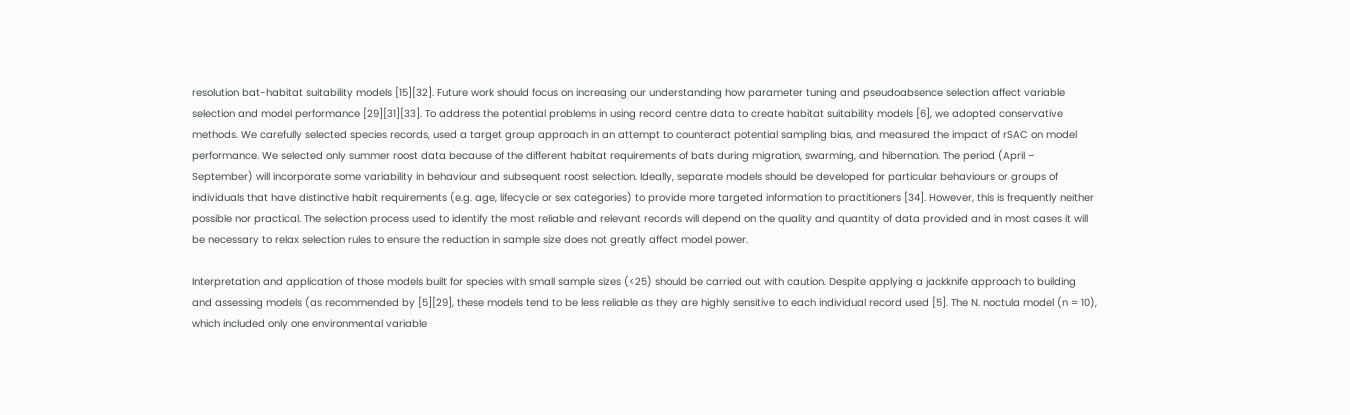resolution bat-habitat suitability models [15][32]. Future work should focus on increasing our understanding how parameter tuning and pseudoabsence selection affect variable selection and model performance [29][31][33]. To address the potential problems in using record centre data to create habitat suitability models [6], we adopted conservative methods. We carefully selected species records, used a target group approach in an attempt to counteract potential sampling bias, and measured the impact of rSAC on model performance. We selected only summer roost data because of the different habitat requirements of bats during migration, swarming, and hibernation. The period (April – September) will incorporate some variability in behaviour and subsequent roost selection. Ideally, separate models should be developed for particular behaviours or groups of individuals that have distinctive habit requirements (e.g. age, lifecycle or sex categories) to provide more targeted information to practitioners [34]. However, this is frequently neither possible nor practical. The selection process used to identify the most reliable and relevant records will depend on the quality and quantity of data provided and in most cases it will be necessary to relax selection rules to ensure the reduction in sample size does not greatly affect model power.

Interpretation and application of those models built for species with small sample sizes (<25) should be carried out with caution. Despite applying a jackknife approach to building and assessing models (as recommended by [5][29], these models tend to be less reliable as they are highly sensitive to each individual record used [5]. The N. noctula model (n = 10), which included only one environmental variable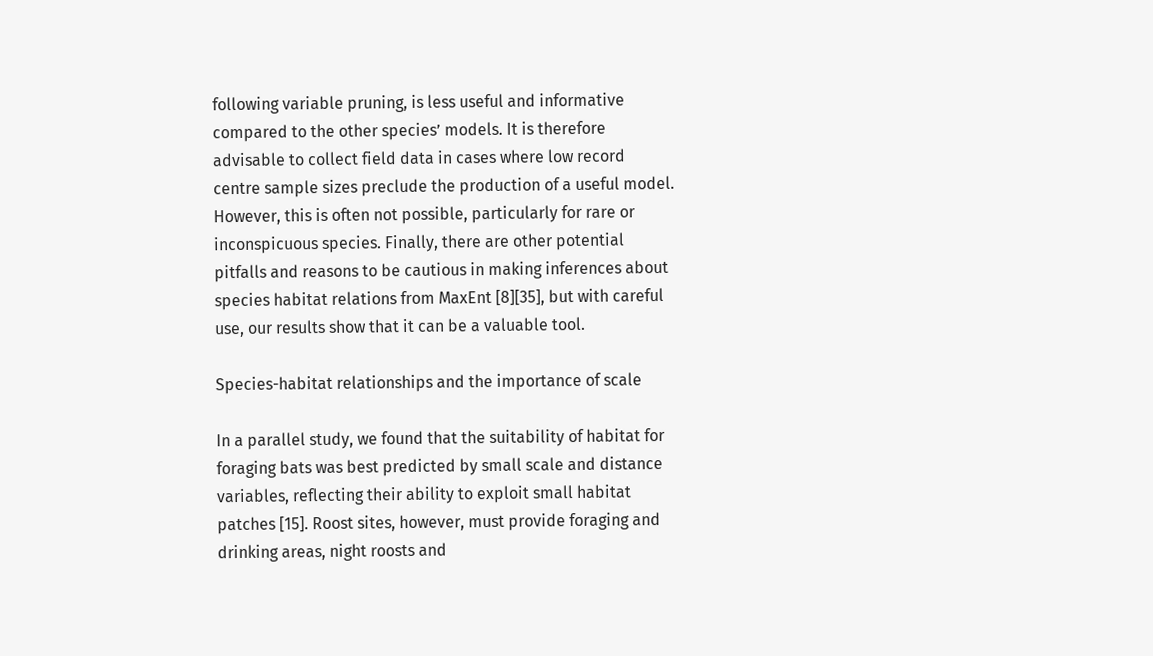following variable pruning, is less useful and informative compared to the other species’ models. It is therefore advisable to collect field data in cases where low record centre sample sizes preclude the production of a useful model. However, this is often not possible, particularly for rare or inconspicuous species. Finally, there are other potential pitfalls and reasons to be cautious in making inferences about species habitat relations from MaxEnt [8][35], but with careful use, our results show that it can be a valuable tool.

Species-habitat relationships and the importance of scale

In a parallel study, we found that the suitability of habitat for foraging bats was best predicted by small scale and distance variables, reflecting their ability to exploit small habitat patches [15]. Roost sites, however, must provide foraging and drinking areas, night roosts and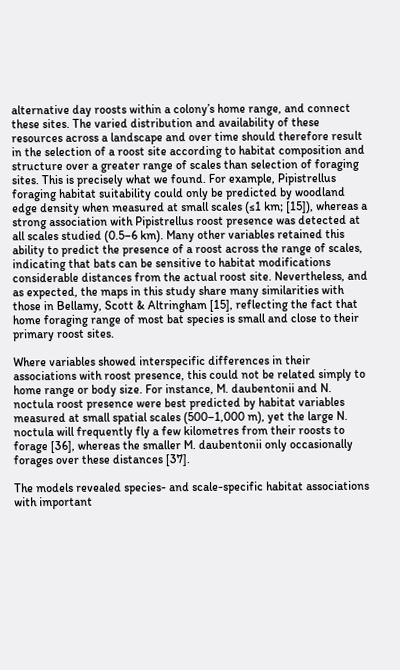alternative day roosts within a colony’s home range, and connect these sites. The varied distribution and availability of these resources across a landscape and over time should therefore result in the selection of a roost site according to habitat composition and structure over a greater range of scales than selection of foraging sites. This is precisely what we found. For example, Pipistrellus foraging habitat suitability could only be predicted by woodland edge density when measured at small scales (≤1 km; [15]), whereas a strong association with Pipistrellus roost presence was detected at all scales studied (0.5–6 km). Many other variables retained this ability to predict the presence of a roost across the range of scales, indicating that bats can be sensitive to habitat modifications considerable distances from the actual roost site. Nevertheless, and as expected, the maps in this study share many similarities with those in Bellamy, Scott & Altringham [15], reflecting the fact that home foraging range of most bat species is small and close to their primary roost sites.

Where variables showed interspecific differences in their associations with roost presence, this could not be related simply to home range or body size. For instance, M. daubentonii and N. noctula roost presence were best predicted by habitat variables measured at small spatial scales (500–1,000 m), yet the large N. noctula will frequently fly a few kilometres from their roosts to forage [36], whereas the smaller M. daubentonii only occasionally forages over these distances [37].

The models revealed species- and scale-specific habitat associations with important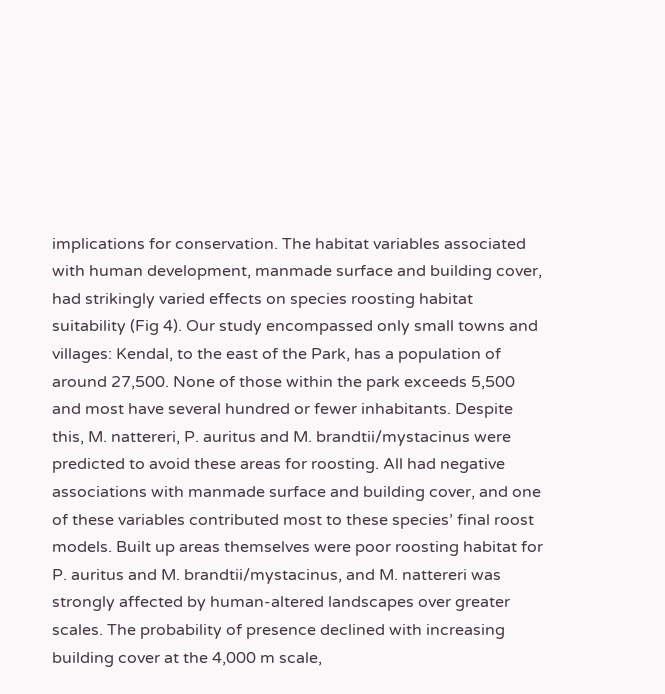implications for conservation. The habitat variables associated with human development, manmade surface and building cover, had strikingly varied effects on species roosting habitat suitability (Fig 4). Our study encompassed only small towns and villages: Kendal, to the east of the Park, has a population of around 27,500. None of those within the park exceeds 5,500 and most have several hundred or fewer inhabitants. Despite this, M. nattereri, P. auritus and M. brandtii/mystacinus were predicted to avoid these areas for roosting. All had negative associations with manmade surface and building cover, and one of these variables contributed most to these species’ final roost models. Built up areas themselves were poor roosting habitat for P. auritus and M. brandtii/mystacinus, and M. nattereri was strongly affected by human-altered landscapes over greater scales. The probability of presence declined with increasing building cover at the 4,000 m scale,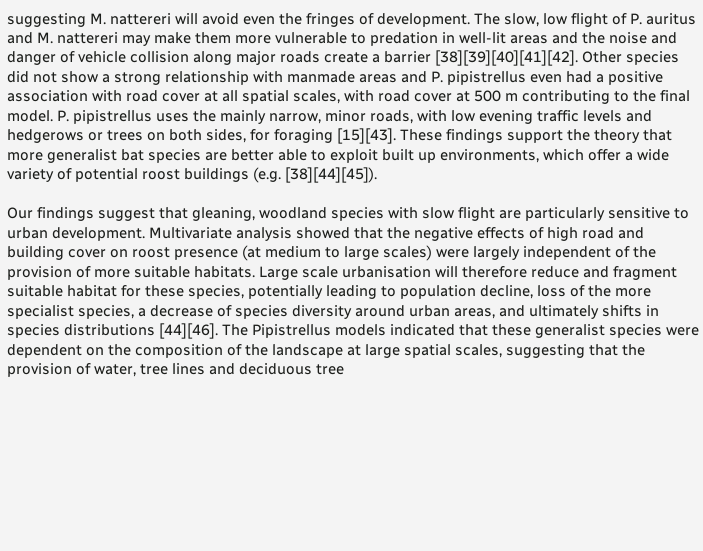suggesting M. nattereri will avoid even the fringes of development. The slow, low flight of P. auritus and M. nattereri may make them more vulnerable to predation in well-lit areas and the noise and danger of vehicle collision along major roads create a barrier [38][39][40][41][42]. Other species did not show a strong relationship with manmade areas and P. pipistrellus even had a positive association with road cover at all spatial scales, with road cover at 500 m contributing to the final model. P. pipistrellus uses the mainly narrow, minor roads, with low evening traffic levels and hedgerows or trees on both sides, for foraging [15][43]. These findings support the theory that more generalist bat species are better able to exploit built up environments, which offer a wide variety of potential roost buildings (e.g. [38][44][45]).

Our findings suggest that gleaning, woodland species with slow flight are particularly sensitive to urban development. Multivariate analysis showed that the negative effects of high road and building cover on roost presence (at medium to large scales) were largely independent of the provision of more suitable habitats. Large scale urbanisation will therefore reduce and fragment suitable habitat for these species, potentially leading to population decline, loss of the more specialist species, a decrease of species diversity around urban areas, and ultimately shifts in species distributions [44][46]. The Pipistrellus models indicated that these generalist species were dependent on the composition of the landscape at large spatial scales, suggesting that the provision of water, tree lines and deciduous tree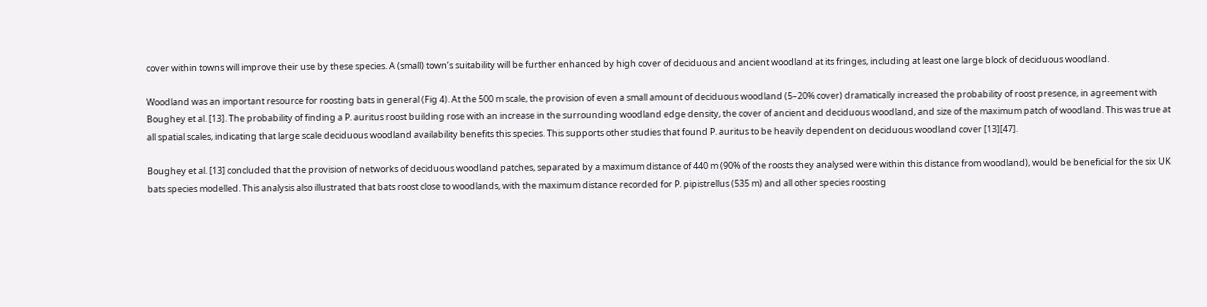cover within towns will improve their use by these species. A (small) town’s suitability will be further enhanced by high cover of deciduous and ancient woodland at its fringes, including at least one large block of deciduous woodland.

Woodland was an important resource for roosting bats in general (Fig 4). At the 500 m scale, the provision of even a small amount of deciduous woodland (5–20% cover) dramatically increased the probability of roost presence, in agreement with Boughey et al. [13]. The probability of finding a P. auritus roost building rose with an increase in the surrounding woodland edge density, the cover of ancient and deciduous woodland, and size of the maximum patch of woodland. This was true at all spatial scales, indicating that large scale deciduous woodland availability benefits this species. This supports other studies that found P. auritus to be heavily dependent on deciduous woodland cover [13][47].

Boughey et al. [13] concluded that the provision of networks of deciduous woodland patches, separated by a maximum distance of 440 m (90% of the roosts they analysed were within this distance from woodland), would be beneficial for the six UK bats species modelled. This analysis also illustrated that bats roost close to woodlands, with the maximum distance recorded for P. pipistrellus (535 m) and all other species roosting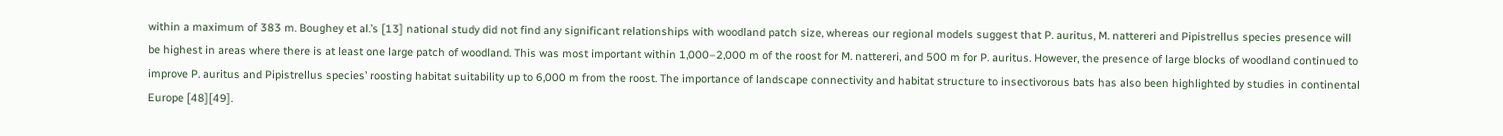within a maximum of 383 m. Boughey et al.’s [13] national study did not find any significant relationships with woodland patch size, whereas our regional models suggest that P. auritus, M. nattereri and Pipistrellus species presence will be highest in areas where there is at least one large patch of woodland. This was most important within 1,000–2,000 m of the roost for M. nattereri, and 500 m for P. auritus. However, the presence of large blocks of woodland continued to improve P. auritus and Pipistrellus species’ roosting habitat suitability up to 6,000 m from the roost. The importance of landscape connectivity and habitat structure to insectivorous bats has also been highlighted by studies in continental Europe [48][49].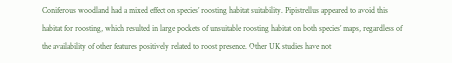Coniferous woodland had a mixed effect on species’ roosting habitat suitability. Pipistrellus appeared to avoid this habitat for roosting, which resulted in large pockets of unsuitable roosting habitat on both species’ maps, regardless of the availability of other features positively related to roost presence. Other UK studies have not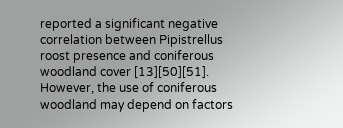reported a significant negative correlation between Pipistrellus roost presence and coniferous woodland cover [13][50][51]. However, the use of coniferous woodland may depend on factors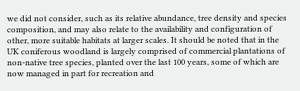we did not consider, such as its relative abundance, tree density and species composition, and may also relate to the availability and configuration of other, more suitable habitats at larger scales. It should be noted that in the UK coniferous woodland is largely comprised of commercial plantations of non-native tree species, planted over the last 100 years, some of which are now managed in part for recreation and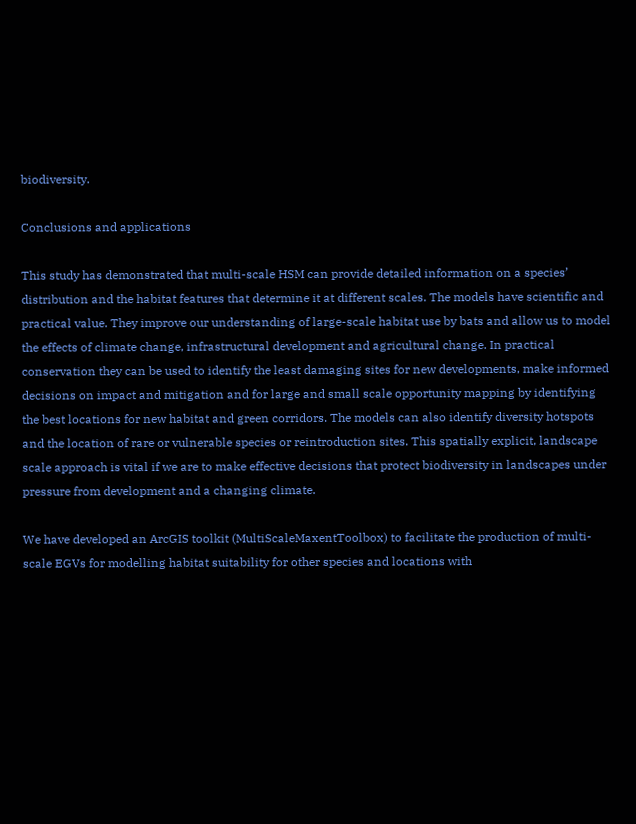biodiversity.

Conclusions and applications

This study has demonstrated that multi-scale HSM can provide detailed information on a species’ distribution and the habitat features that determine it at different scales. The models have scientific and practical value. They improve our understanding of large-scale habitat use by bats and allow us to model the effects of climate change, infrastructural development and agricultural change. In practical conservation they can be used to identify the least damaging sites for new developments, make informed decisions on impact and mitigation and for large and small scale opportunity mapping by identifying the best locations for new habitat and green corridors. The models can also identify diversity hotspots and the location of rare or vulnerable species or reintroduction sites. This spatially explicit, landscape scale approach is vital if we are to make effective decisions that protect biodiversity in landscapes under pressure from development and a changing climate.

We have developed an ArcGIS toolkit (MultiScaleMaxentToolbox) to facilitate the production of multi-scale EGVs for modelling habitat suitability for other species and locations with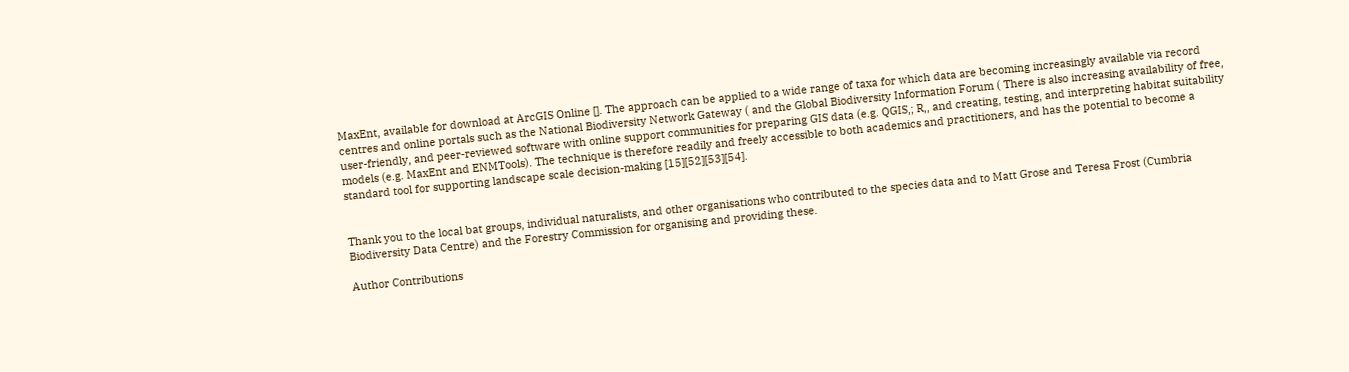MaxEnt, available for download at ArcGIS Online []. The approach can be applied to a wide range of taxa for which data are becoming increasingly available via record centres and online portals such as the National Biodiversity Network Gateway ( and the Global Biodiversity Information Forum ( There is also increasing availability of free, user-friendly, and peer-reviewed software with online support communities for preparing GIS data (e.g. QGIS,; R,, and creating, testing, and interpreting habitat suitability models (e.g. MaxEnt and ENMTools). The technique is therefore readily and freely accessible to both academics and practitioners, and has the potential to become a standard tool for supporting landscape scale decision-making [15][52][53][54].


Thank you to the local bat groups, individual naturalists, and other organisations who contributed to the species data and to Matt Grose and Teresa Frost (Cumbria Biodiversity Data Centre) and the Forestry Commission for organising and providing these.

Author Contributions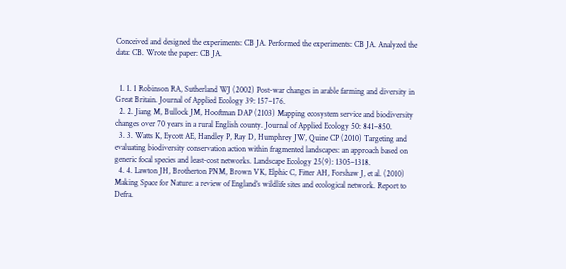Conceived and designed the experiments: CB JA. Performed the experiments: CB JA. Analyzed the data: CB. Wrote the paper: CB JA.


  1. 1. 1 Robinson RA, Sutherland WJ (2002) Post-war changes in arable farming and diversity in Great Britain. Journal of Applied Ecology 39: 157–176.
  2. 2. Jiang M, Bullock JM, Hooftman DAP (2103) Mapping ecosystem service and biodiversity changes over 70 years in a rural English county. Journal of Applied Ecology 50: 841–850.
  3. 3. Watts K, Eycott AE, Handley P, Ray D, Humphrey JW, Quine CP (2010) Targeting and evaluating biodiversity conservation action within fragmented landscapes: an approach based on generic focal species and least-cost networks. Landscape Ecology 25(9): 1305–1318.
  4. 4. Lawton JH, Brotherton PNM, Brown VK, Elphic C, Fitter AH, Forshaw J, et al. (2010) Making Space for Nature: a review of England’s wildlife sites and ecological network. Report to Defra.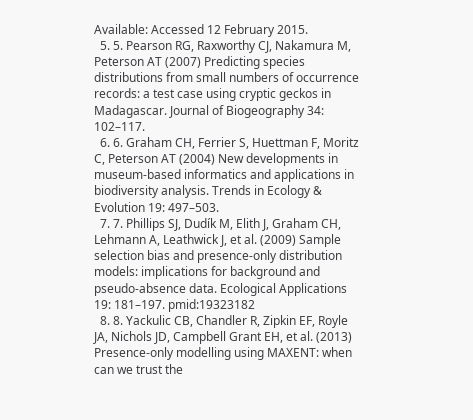Available: Accessed 12 February 2015.
  5. 5. Pearson RG, Raxworthy CJ, Nakamura M, Peterson AT (2007) Predicting species distributions from small numbers of occurrence records: a test case using cryptic geckos in Madagascar. Journal of Biogeography 34: 102–117.
  6. 6. Graham CH, Ferrier S, Huettman F, Moritz C, Peterson AT (2004) New developments in museum-based informatics and applications in biodiversity analysis. Trends in Ecology & Evolution 19: 497–503.
  7. 7. Phillips SJ, Dudík M, Elith J, Graham CH, Lehmann A, Leathwick J, et al. (2009) Sample selection bias and presence-only distribution models: implications for background and pseudo-absence data. Ecological Applications 19: 181–197. pmid:19323182
  8. 8. Yackulic CB, Chandler R, Zipkin EF, Royle JA, Nichols JD, Campbell Grant EH, et al. (2013) Presence-only modelling using MAXENT: when can we trust the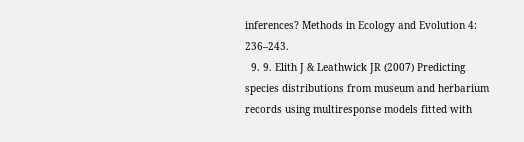inferences? Methods in Ecology and Evolution 4: 236–243.
  9. 9. Elith J & Leathwick JR (2007) Predicting species distributions from museum and herbarium records using multiresponse models fitted with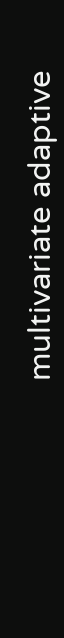multivariate adaptive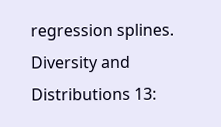regression splines. Diversity and Distributions 13: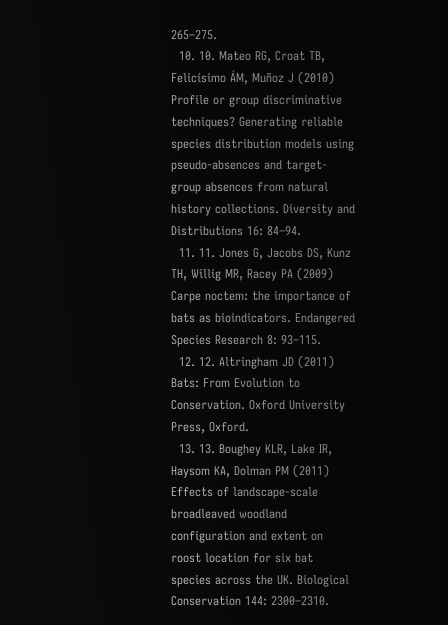265–275.
  10. 10. Mateo RG, Croat TB, Felicísimo ÁM, Muñoz J (2010) Profile or group discriminative techniques? Generating reliable species distribution models using pseudo-absences and target-group absences from natural history collections. Diversity and Distributions 16: 84–94.
  11. 11. Jones G, Jacobs DS, Kunz TH, Willig MR, Racey PA (2009) Carpe noctem: the importance of bats as bioindicators. Endangered Species Research 8: 93–115.
  12. 12. Altringham JD (2011) Bats: From Evolution to Conservation. Oxford University Press, Oxford.
  13. 13. Boughey KLR, Lake IR, Haysom KA, Dolman PM (2011) Effects of landscape-scale broadleaved woodland configuration and extent on roost location for six bat species across the UK. Biological Conservation 144: 2300–2310.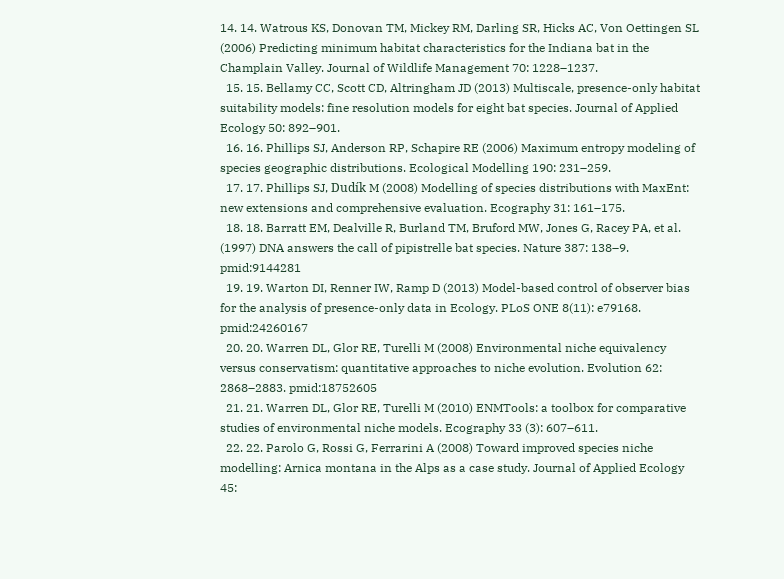14. 14. Watrous KS, Donovan TM, Mickey RM, Darling SR, Hicks AC, Von Oettingen SL (2006) Predicting minimum habitat characteristics for the Indiana bat in the Champlain Valley. Journal of Wildlife Management 70: 1228–1237.
  15. 15. Bellamy CC, Scott CD, Altringham JD (2013) Multiscale, presence-only habitat suitability models: fine resolution models for eight bat species. Journal of Applied Ecology 50: 892–901.
  16. 16. Phillips SJ, Anderson RP, Schapire RE (2006) Maximum entropy modeling of species geographic distributions. Ecological Modelling 190: 231–259.
  17. 17. Phillips SJ, Dudík M (2008) Modelling of species distributions with MaxEnt: new extensions and comprehensive evaluation. Ecography 31: 161–175.
  18. 18. Barratt EM, Dealville R, Burland TM, Bruford MW, Jones G, Racey PA, et al. (1997) DNA answers the call of pipistrelle bat species. Nature 387: 138–9. pmid:9144281
  19. 19. Warton DI, Renner IW, Ramp D (2013) Model-based control of observer bias for the analysis of presence-only data in Ecology. PLoS ONE 8(11): e79168. pmid:24260167
  20. 20. Warren DL, Glor RE, Turelli M (2008) Environmental niche equivalency versus conservatism: quantitative approaches to niche evolution. Evolution 62: 2868–2883. pmid:18752605
  21. 21. Warren DL, Glor RE, Turelli M (2010) ENMTools: a toolbox for comparative studies of environmental niche models. Ecography 33 (3): 607–611.
  22. 22. Parolo G, Rossi G, Ferrarini A (2008) Toward improved species niche modelling: Arnica montana in the Alps as a case study. Journal of Applied Ecology 45: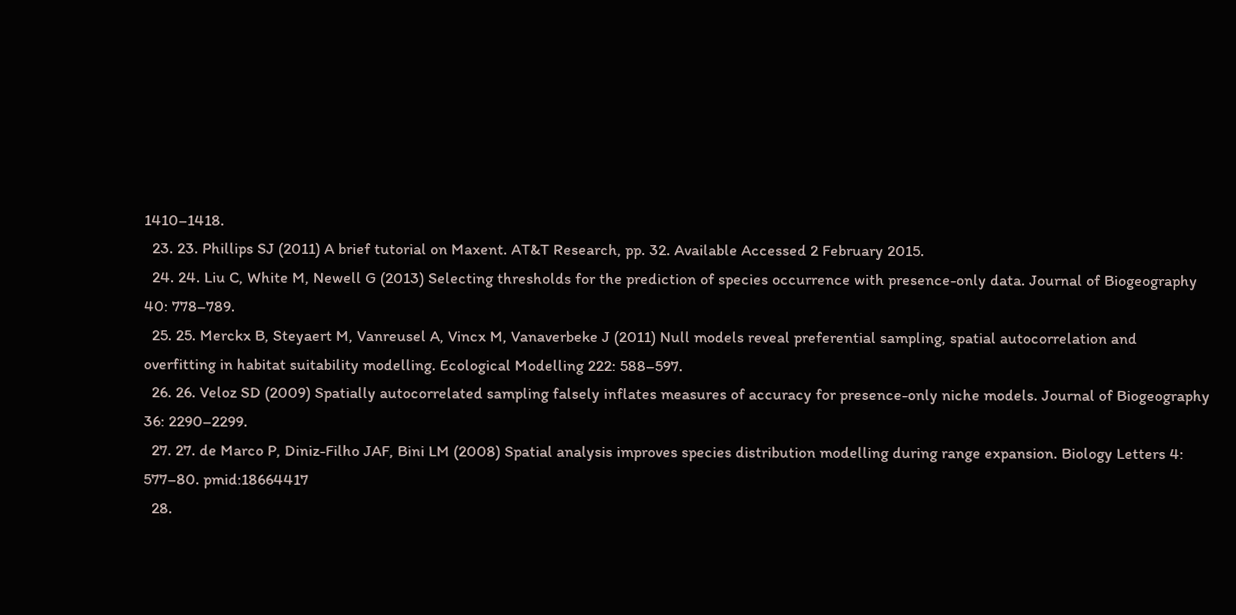1410–1418.
  23. 23. Phillips SJ (2011) A brief tutorial on Maxent. AT&T Research, pp. 32. Available Accessed 2 February 2015.
  24. 24. Liu C, White M, Newell G (2013) Selecting thresholds for the prediction of species occurrence with presence-only data. Journal of Biogeography 40: 778–789.
  25. 25. Merckx B, Steyaert M, Vanreusel A, Vincx M, Vanaverbeke J (2011) Null models reveal preferential sampling, spatial autocorrelation and overfitting in habitat suitability modelling. Ecological Modelling 222: 588–597.
  26. 26. Veloz SD (2009) Spatially autocorrelated sampling falsely inflates measures of accuracy for presence-only niche models. Journal of Biogeography 36: 2290–2299.
  27. 27. de Marco P, Diniz-Filho JAF, Bini LM (2008) Spatial analysis improves species distribution modelling during range expansion. Biology Letters 4: 577–80. pmid:18664417
  28.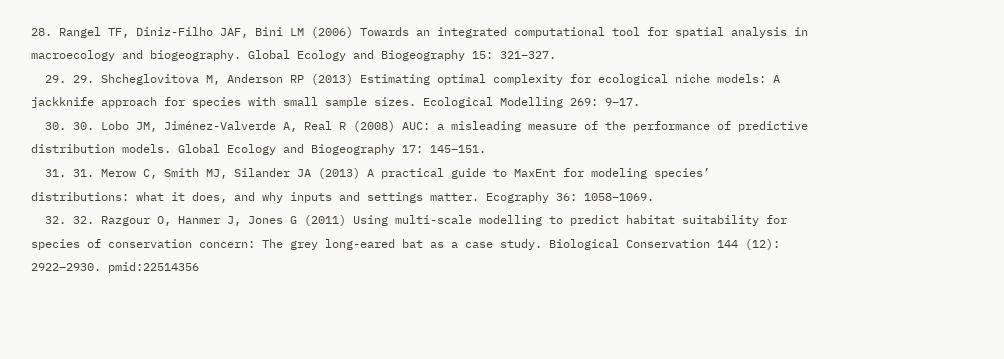28. Rangel TF, Diniz-Filho JAF, Bini LM (2006) Towards an integrated computational tool for spatial analysis in macroecology and biogeography. Global Ecology and Biogeography 15: 321–327.
  29. 29. Shcheglovitova M, Anderson RP (2013) Estimating optimal complexity for ecological niche models: A jackknife approach for species with small sample sizes. Ecological Modelling 269: 9–17.
  30. 30. Lobo JM, Jiménez-Valverde A, Real R (2008) AUC: a misleading measure of the performance of predictive distribution models. Global Ecology and Biogeography 17: 145–151.
  31. 31. Merow C, Smith MJ, Silander JA (2013) A practical guide to MaxEnt for modeling species’ distributions: what it does, and why inputs and settings matter. Ecography 36: 1058–1069.
  32. 32. Razgour O, Hanmer J, Jones G (2011) Using multi-scale modelling to predict habitat suitability for species of conservation concern: The grey long-eared bat as a case study. Biological Conservation 144 (12): 2922–2930. pmid:22514356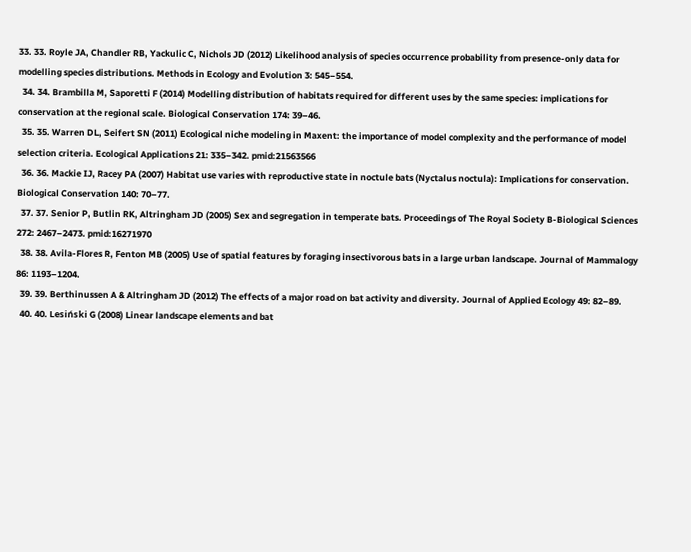33. 33. Royle JA, Chandler RB, Yackulic C, Nichols JD (2012) Likelihood analysis of species occurrence probability from presence-only data for modelling species distributions. Methods in Ecology and Evolution 3: 545–554.
  34. 34. Brambilla M, Saporetti F (2014) Modelling distribution of habitats required for different uses by the same species: implications for conservation at the regional scale. Biological Conservation 174: 39–46.
  35. 35. Warren DL, Seifert SN (2011) Ecological niche modeling in Maxent: the importance of model complexity and the performance of model selection criteria. Ecological Applications 21: 335–342. pmid:21563566
  36. 36. Mackie IJ, Racey PA (2007) Habitat use varies with reproductive state in noctule bats (Nyctalus noctula): Implications for conservation. Biological Conservation 140: 70–77.
  37. 37. Senior P, Butlin RK, Altringham JD (2005) Sex and segregation in temperate bats. Proceedings of The Royal Society B-Biological Sciences 272: 2467–2473. pmid:16271970
  38. 38. Avila-Flores R, Fenton MB (2005) Use of spatial features by foraging insectivorous bats in a large urban landscape. Journal of Mammalogy 86: 1193–1204.
  39. 39. Berthinussen A & Altringham JD (2012) The effects of a major road on bat activity and diversity. Journal of Applied Ecology 49: 82–89.
  40. 40. Lesiński G (2008) Linear landscape elements and bat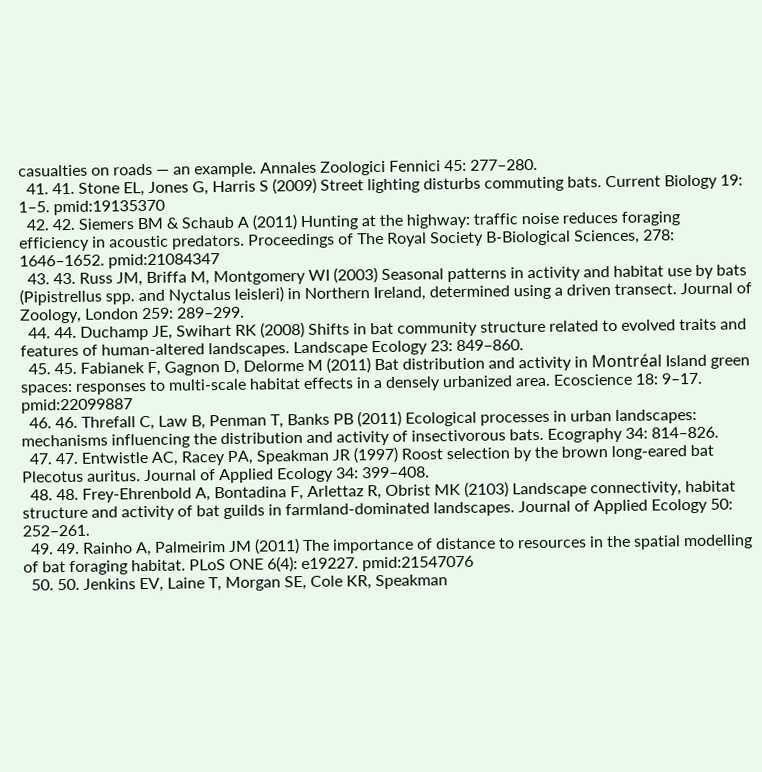casualties on roads — an example. Annales Zoologici Fennici 45: 277–280.
  41. 41. Stone EL, Jones G, Harris S (2009) Street lighting disturbs commuting bats. Current Biology 19: 1–5. pmid:19135370
  42. 42. Siemers BM & Schaub A (2011) Hunting at the highway: traffic noise reduces foraging efficiency in acoustic predators. Proceedings of The Royal Society B-Biological Sciences, 278: 1646–1652. pmid:21084347
  43. 43. Russ JM, Briffa M, Montgomery WI (2003) Seasonal patterns in activity and habitat use by bats (Pipistrellus spp. and Nyctalus leisleri) in Northern Ireland, determined using a driven transect. Journal of Zoology, London 259: 289–299.
  44. 44. Duchamp JE, Swihart RK (2008) Shifts in bat community structure related to evolved traits and features of human-altered landscapes. Landscape Ecology 23: 849–860.
  45. 45. Fabianek F, Gagnon D, Delorme M (2011) Bat distribution and activity in Montréal Island green spaces: responses to multi-scale habitat effects in a densely urbanized area. Ecoscience 18: 9–17. pmid:22099887
  46. 46. Threfall C, Law B, Penman T, Banks PB (2011) Ecological processes in urban landscapes: mechanisms influencing the distribution and activity of insectivorous bats. Ecography 34: 814–826.
  47. 47. Entwistle AC, Racey PA, Speakman JR (1997) Roost selection by the brown long-eared bat Plecotus auritus. Journal of Applied Ecology 34: 399–408.
  48. 48. Frey-Ehrenbold A, Bontadina F, Arlettaz R, Obrist MK (2103) Landscape connectivity, habitat structure and activity of bat guilds in farmland-dominated landscapes. Journal of Applied Ecology 50: 252–261.
  49. 49. Rainho A, Palmeirim JM (2011) The importance of distance to resources in the spatial modelling of bat foraging habitat. PLoS ONE 6(4): e19227. pmid:21547076
  50. 50. Jenkins EV, Laine T, Morgan SE, Cole KR, Speakman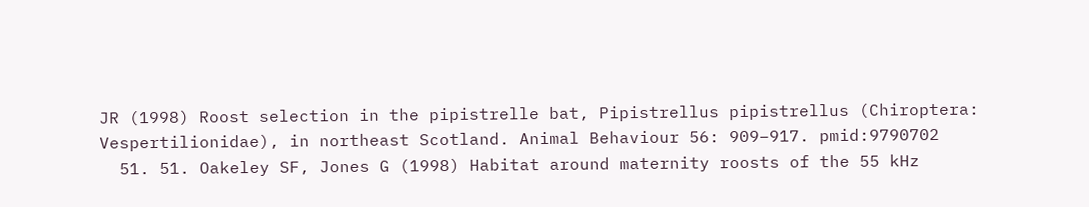JR (1998) Roost selection in the pipistrelle bat, Pipistrellus pipistrellus (Chiroptera: Vespertilionidae), in northeast Scotland. Animal Behaviour 56: 909–917. pmid:9790702
  51. 51. Oakeley SF, Jones G (1998) Habitat around maternity roosts of the 55 kHz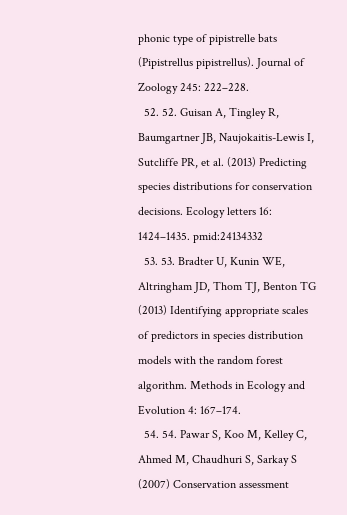phonic type of pipistrelle bats (Pipistrellus pipistrellus). Journal of Zoology 245: 222–228.
  52. 52. Guisan A, Tingley R, Baumgartner JB, Naujokaitis-Lewis I, Sutcliffe PR, et al. (2013) Predicting species distributions for conservation decisions. Ecology letters 16: 1424–1435. pmid:24134332
  53. 53. Bradter U, Kunin WE, Altringham JD, Thom TJ, Benton TG (2013) Identifying appropriate scales of predictors in species distribution models with the random forest algorithm. Methods in Ecology and Evolution 4: 167–174.
  54. 54. Pawar S, Koo M, Kelley C, Ahmed M, Chaudhuri S, Sarkay S (2007) Conservation assessment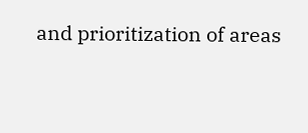and prioritization of areas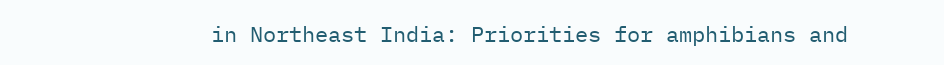in Northeast India: Priorities for amphibians and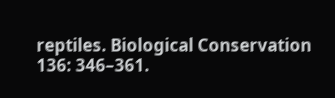reptiles. Biological Conservation 136: 346–361.